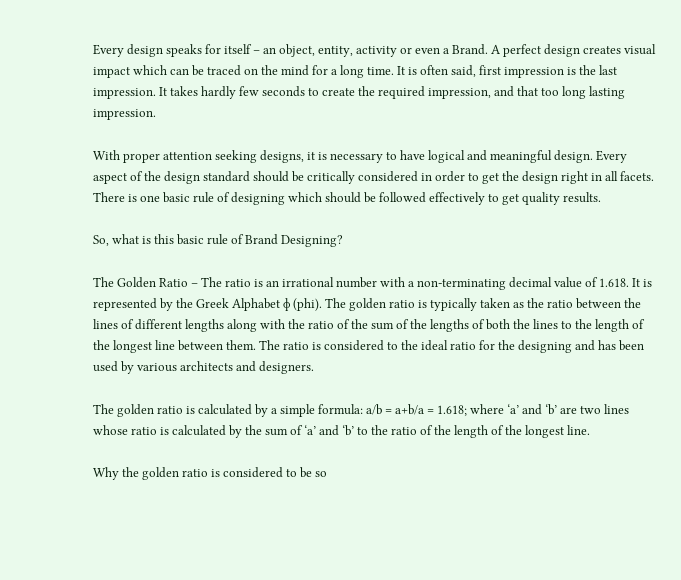Every design speaks for itself – an object, entity, activity or even a Brand. A perfect design creates visual impact which can be traced on the mind for a long time. It is often said, first impression is the last impression. It takes hardly few seconds to create the required impression, and that too long lasting impression.

With proper attention seeking designs, it is necessary to have logical and meaningful design. Every aspect of the design standard should be critically considered in order to get the design right in all facets. There is one basic rule of designing which should be followed effectively to get quality results.

So, what is this basic rule of Brand Designing?

The Golden Ratio – The ratio is an irrational number with a non-terminating decimal value of 1.618. It is represented by the Greek Alphabet ɸ (phi). The golden ratio is typically taken as the ratio between the lines of different lengths along with the ratio of the sum of the lengths of both the lines to the length of the longest line between them. The ratio is considered to the ideal ratio for the designing and has been used by various architects and designers.

The golden ratio is calculated by a simple formula: a/b = a+b/a = 1.618; where ‘a’ and ‘b’ are two lines whose ratio is calculated by the sum of ‘a’ and ‘b’ to the ratio of the length of the longest line.

Why the golden ratio is considered to be so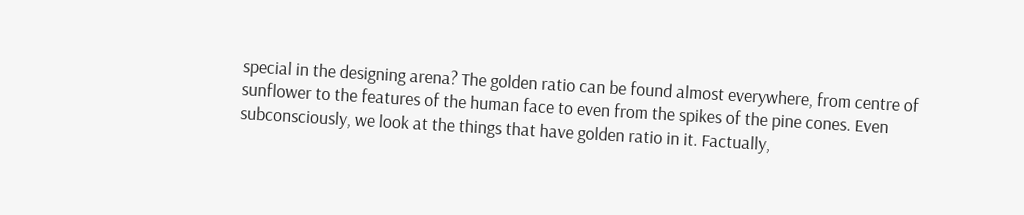special in the designing arena? The golden ratio can be found almost everywhere, from centre of sunflower to the features of the human face to even from the spikes of the pine cones. Even subconsciously, we look at the things that have golden ratio in it. Factually,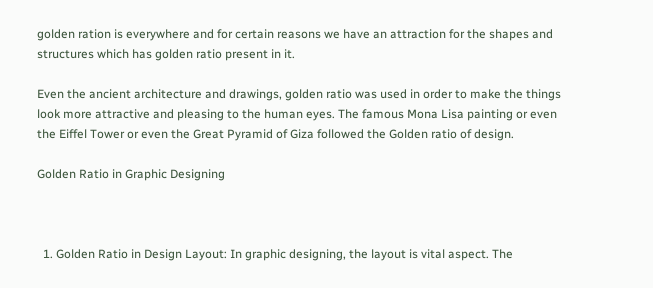golden ration is everywhere and for certain reasons we have an attraction for the shapes and structures which has golden ratio present in it.

Even the ancient architecture and drawings, golden ratio was used in order to make the things look more attractive and pleasing to the human eyes. The famous Mona Lisa painting or even the Eiffel Tower or even the Great Pyramid of Giza followed the Golden ratio of design.

Golden Ratio in Graphic Designing



  1. Golden Ratio in Design Layout: In graphic designing, the layout is vital aspect. The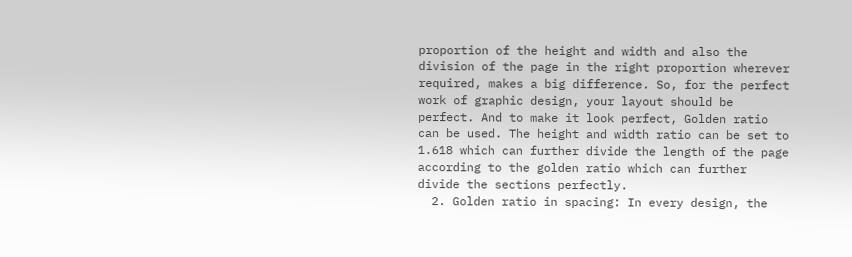proportion of the height and width and also the division of the page in the right proportion wherever required, makes a big difference. So, for the perfect work of graphic design, your layout should be perfect. And to make it look perfect, Golden ratio can be used. The height and width ratio can be set to 1.618 which can further divide the length of the page according to the golden ratio which can further divide the sections perfectly.
  2. Golden ratio in spacing: In every design, the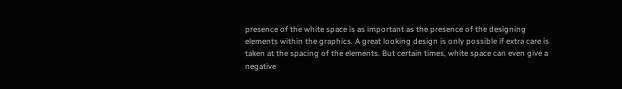presence of the white space is as important as the presence of the designing elements within the graphics. A great looking design is only possible if extra care is taken at the spacing of the elements. But certain times, white space can even give a negative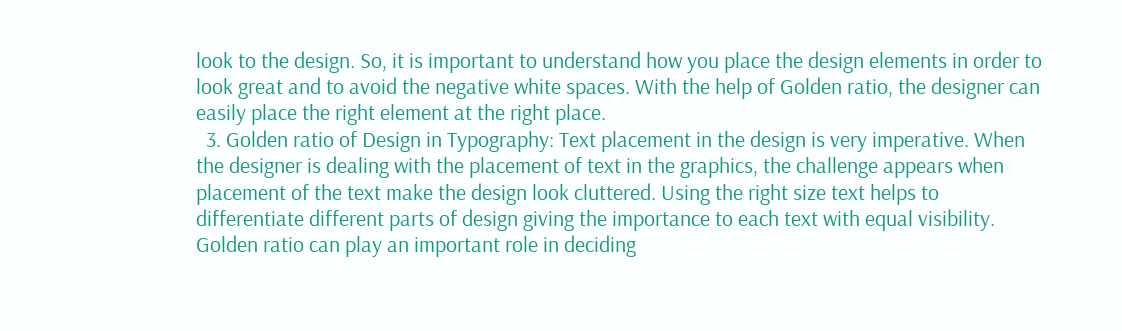look to the design. So, it is important to understand how you place the design elements in order to look great and to avoid the negative white spaces. With the help of Golden ratio, the designer can easily place the right element at the right place.
  3. Golden ratio of Design in Typography: Text placement in the design is very imperative. When the designer is dealing with the placement of text in the graphics, the challenge appears when placement of the text make the design look cluttered. Using the right size text helps to differentiate different parts of design giving the importance to each text with equal visibility. Golden ratio can play an important role in deciding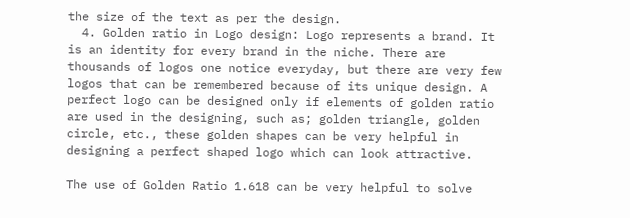the size of the text as per the design.
  4. Golden ratio in Logo design: Logo represents a brand. It is an identity for every brand in the niche. There are thousands of logos one notice everyday, but there are very few logos that can be remembered because of its unique design. A perfect logo can be designed only if elements of golden ratio are used in the designing, such as; golden triangle, golden circle, etc., these golden shapes can be very helpful in designing a perfect shaped logo which can look attractive.

The use of Golden Ratio 1.618 can be very helpful to solve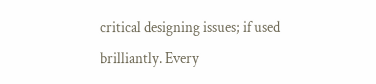critical designing issues; if used brilliantly. Every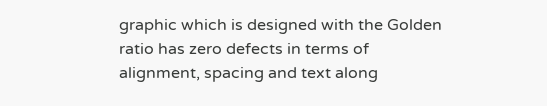graphic which is designed with the Golden ratio has zero defects in terms of alignment, spacing and text along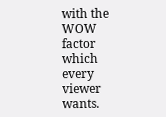with the WOW factor which every viewer wants.